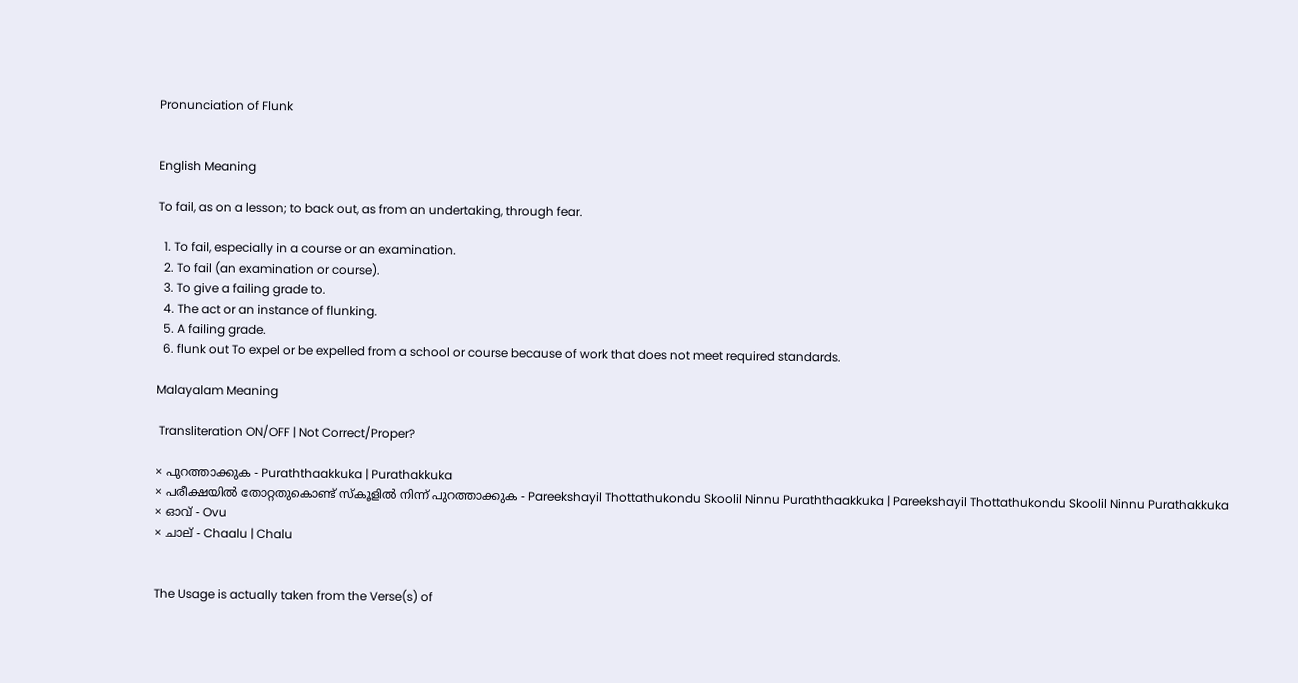Pronunciation of Flunk


English Meaning

To fail, as on a lesson; to back out, as from an undertaking, through fear.

  1. To fail, especially in a course or an examination.
  2. To fail (an examination or course).
  3. To give a failing grade to.
  4. The act or an instance of flunking.
  5. A failing grade.
  6. flunk out To expel or be expelled from a school or course because of work that does not meet required standards.

Malayalam Meaning

 Transliteration ON/OFF | Not Correct/Proper?

× പുറത്താക്കുക - Puraththaakkuka | Purathakkuka
× പരീക്ഷയിൽ തോറ്റതുകൊണ്ട്‌ സ്‌കൂളിൽ നിന്ന്‌ പുറത്താക്കുക - Pareekshayil Thottathukondu Skoolil Ninnu Puraththaakkuka | Pareekshayil Thottathukondu Skoolil Ninnu Purathakkuka
× ഓവ് - Ovu
× ചാല് - Chaalu | Chalu


The Usage is actually taken from the Verse(s) of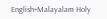English+Malayalam Holy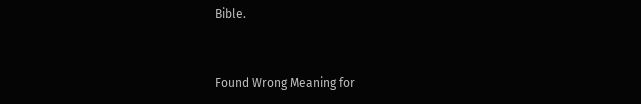Bible.


Found Wrong Meaning for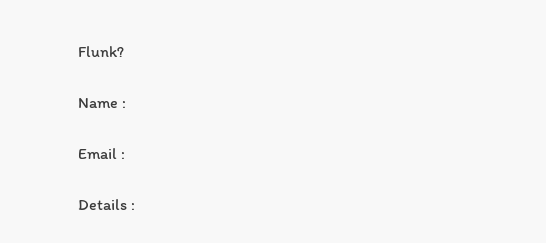Flunk?

Name :

Email :

Details :